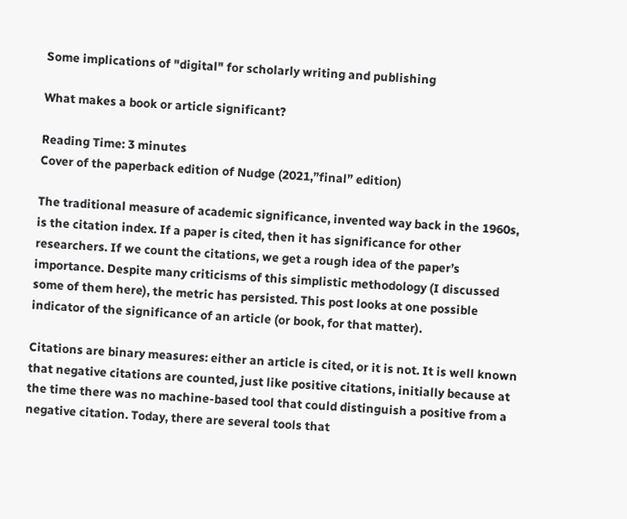Some implications of "digital" for scholarly writing and publishing

What makes a book or article significant?

Reading Time: 3 minutes
Cover of the paperback edition of Nudge (2021,”final” edition)

The traditional measure of academic significance, invented way back in the 1960s, is the citation index. If a paper is cited, then it has significance for other researchers. If we count the citations, we get a rough idea of the paper’s importance. Despite many criticisms of this simplistic methodology (I discussed some of them here), the metric has persisted. This post looks at one possible indicator of the significance of an article (or book, for that matter).

Citations are binary measures: either an article is cited, or it is not. It is well known that negative citations are counted, just like positive citations, initially because at the time there was no machine-based tool that could distinguish a positive from a negative citation. Today, there are several tools that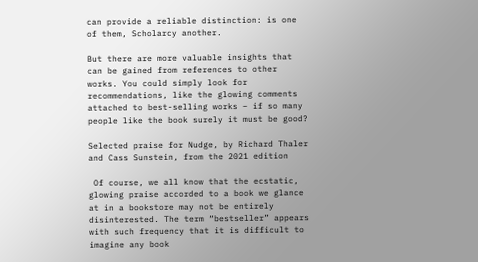can provide a reliable distinction: is one of them, Scholarcy another.

But there are more valuable insights that can be gained from references to other works. You could simply look for recommendations, like the glowing comments attached to best-selling works – if so many people like the book surely it must be good?

Selected praise for Nudge, by Richard Thaler and Cass Sunstein, from the 2021 edition

 Of course, we all know that the ecstatic, glowing praise accorded to a book we glance at in a bookstore may not be entirely disinterested. The term “bestseller” appears with such frequency that it is difficult to imagine any book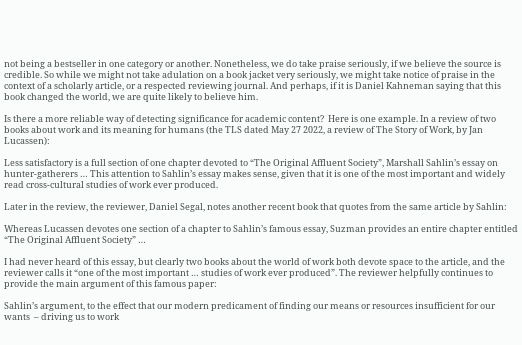not being a bestseller in one category or another. Nonetheless, we do take praise seriously, if we believe the source is credible. So while we might not take adulation on a book jacket very seriously, we might take notice of praise in the context of a scholarly article, or a respected reviewing journal. And perhaps, if it is Daniel Kahneman saying that this book changed the world, we are quite likely to believe him.

Is there a more reliable way of detecting significance for academic content?  Here is one example. In a review of two books about work and its meaning for humans (the TLS dated May 27 2022, a review of The Story of Work, by Jan Lucassen):

Less satisfactory is a full section of one chapter devoted to “The Original Affluent Society”, Marshall Sahlin’s essay on hunter-gatherers … This attention to Sahlin’s essay makes sense, given that it is one of the most important and widely read cross-cultural studies of work ever produced.

Later in the review, the reviewer, Daniel Segal, notes another recent book that quotes from the same article by Sahlin:

Whereas Lucassen devotes one section of a chapter to Sahlin’s famous essay, Suzman provides an entire chapter entitled “The Original Affluent Society” …

I had never heard of this essay, but clearly two books about the world of work both devote space to the article, and the reviewer calls it “one of the most important … studies of work ever produced”. The reviewer helpfully continues to provide the main argument of this famous paper:

Sahlin’s argument, to the effect that our modern predicament of finding our means or resources insufficient for our wants  – driving us to work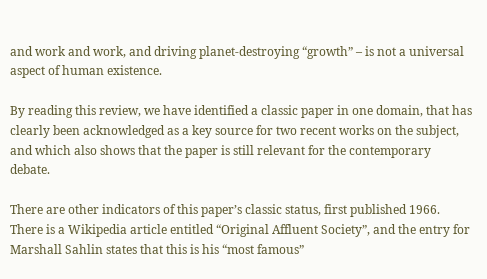and work and work, and driving planet-destroying “growth” – is not a universal aspect of human existence.

By reading this review, we have identified a classic paper in one domain, that has clearly been acknowledged as a key source for two recent works on the subject, and which also shows that the paper is still relevant for the contemporary debate.

There are other indicators of this paper’s classic status, first published 1966. There is a Wikipedia article entitled “Original Affluent Society”, and the entry for Marshall Sahlin states that this is his “most famous”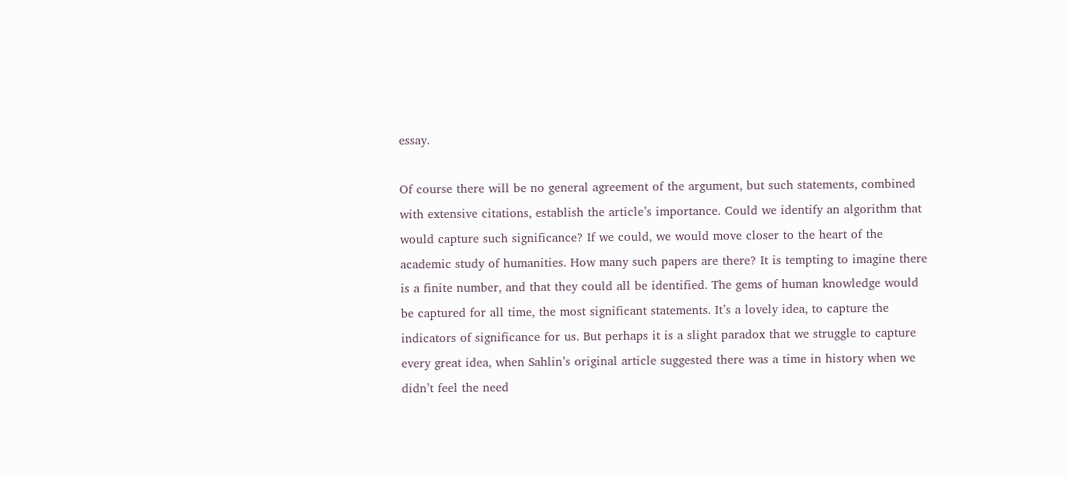essay.

Of course there will be no general agreement of the argument, but such statements, combined with extensive citations, establish the article’s importance. Could we identify an algorithm that would capture such significance? If we could, we would move closer to the heart of the academic study of humanities. How many such papers are there? It is tempting to imagine there is a finite number, and that they could all be identified. The gems of human knowledge would be captured for all time, the most significant statements. It’s a lovely idea, to capture the indicators of significance for us. But perhaps it is a slight paradox that we struggle to capture every great idea, when Sahlin’s original article suggested there was a time in history when we didn’t feel the need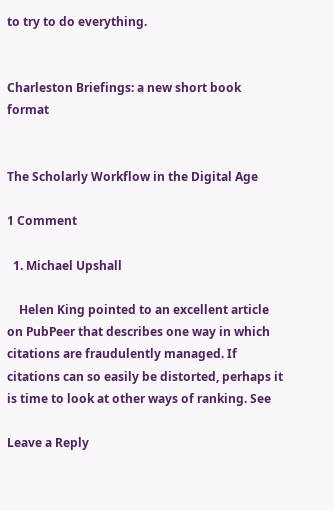to try to do everything.


Charleston Briefings: a new short book format


The Scholarly Workflow in the Digital Age

1 Comment

  1. Michael Upshall

    Helen King pointed to an excellent article on PubPeer that describes one way in which citations are fraudulently managed. If citations can so easily be distorted, perhaps it is time to look at other ways of ranking. See

Leave a Reply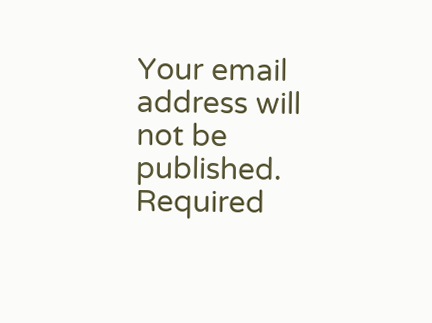Your email address will not be published. Required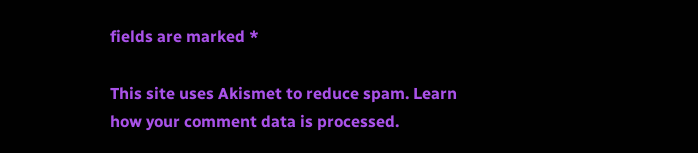fields are marked *

This site uses Akismet to reduce spam. Learn how your comment data is processed.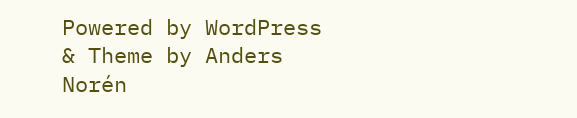Powered by WordPress & Theme by Anders Norén